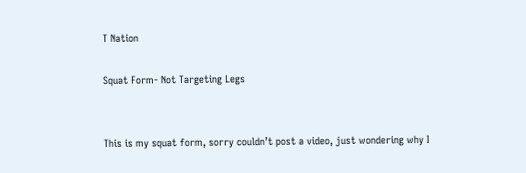T Nation

Squat Form- Not Targeting Legs


This is my squat form, sorry couldn’t post a video, just wondering why I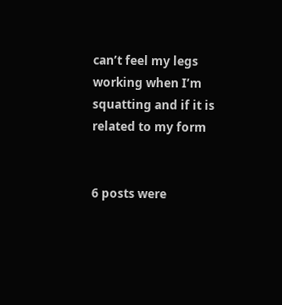can’t feel my legs working when I’m squatting and if it is related to my form


6 posts were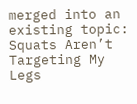merged into an existing topic: Squats Aren’t Targeting My Legs